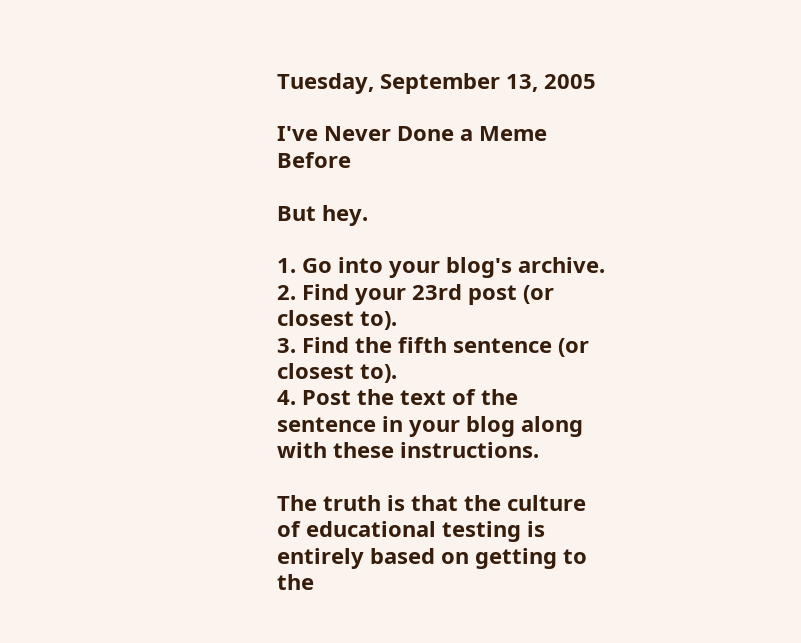Tuesday, September 13, 2005

I've Never Done a Meme Before

But hey.

1. Go into your blog's archive.
2. Find your 23rd post (or closest to).
3. Find the fifth sentence (or closest to).
4. Post the text of the sentence in your blog along with these instructions.

The truth is that the culture of educational testing is entirely based on getting to the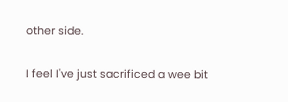other side.

I feel I've just sacrificed a wee bit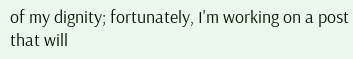of my dignity; fortunately, I'm working on a post that will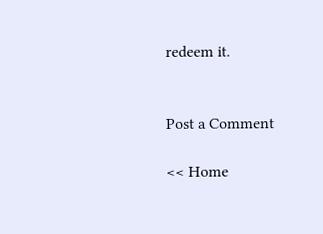redeem it.


Post a Comment

<< Home